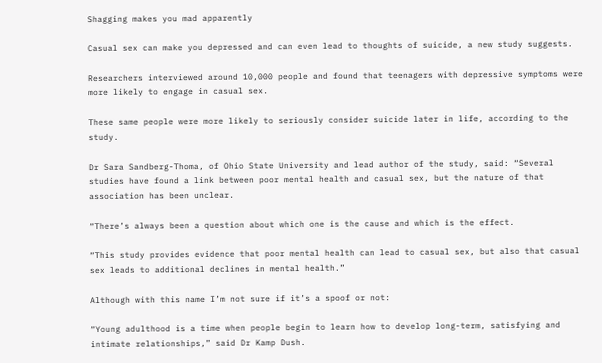Shagging makes you mad apparently

Casual sex can make you depressed and can even lead to thoughts of suicide, a new study suggests.

Researchers interviewed around 10,000 people and found that teenagers with depressive symptoms were more likely to engage in casual sex.

These same people were more likely to seriously consider suicide later in life, according to the study.

Dr Sara Sandberg-Thoma, of Ohio State University and lead author of the study, said: “Several studies have found a link between poor mental health and casual sex, but the nature of that association has been unclear.

“There’s always been a question about which one is the cause and which is the effect.

“This study provides evidence that poor mental health can lead to casual sex, but also that casual sex leads to additional declines in mental health.”

Although with this name I’m not sure if it’s a spoof or not:

“Young adulthood is a time when people begin to learn how to develop long-term, satisfying and intimate relationships,” said Dr Kamp Dush.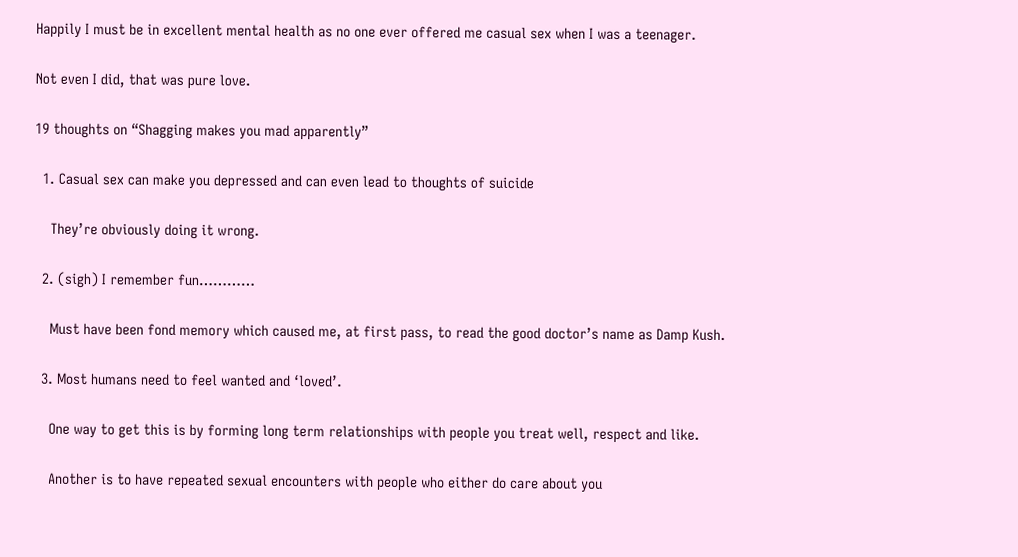Happily I must be in excellent mental health as no one ever offered me casual sex when I was a teenager.

Not even I did, that was pure love.

19 thoughts on “Shagging makes you mad apparently”

  1. Casual sex can make you depressed and can even lead to thoughts of suicide

    They’re obviously doing it wrong.

  2. (sigh) I remember fun…………

    Must have been fond memory which caused me, at first pass, to read the good doctor’s name as Damp Kush.

  3. Most humans need to feel wanted and ‘loved’.

    One way to get this is by forming long term relationships with people you treat well, respect and like.

    Another is to have repeated sexual encounters with people who either do care about you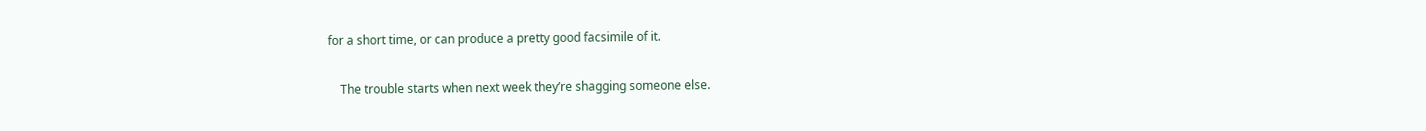for a short time, or can produce a pretty good facsimile of it.

    The trouble starts when next week they’re shagging someone else.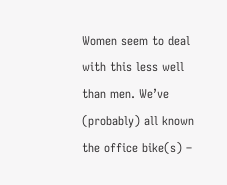Women seem to deal with this less well than men. We’ve (probably) all known the office bike(s) –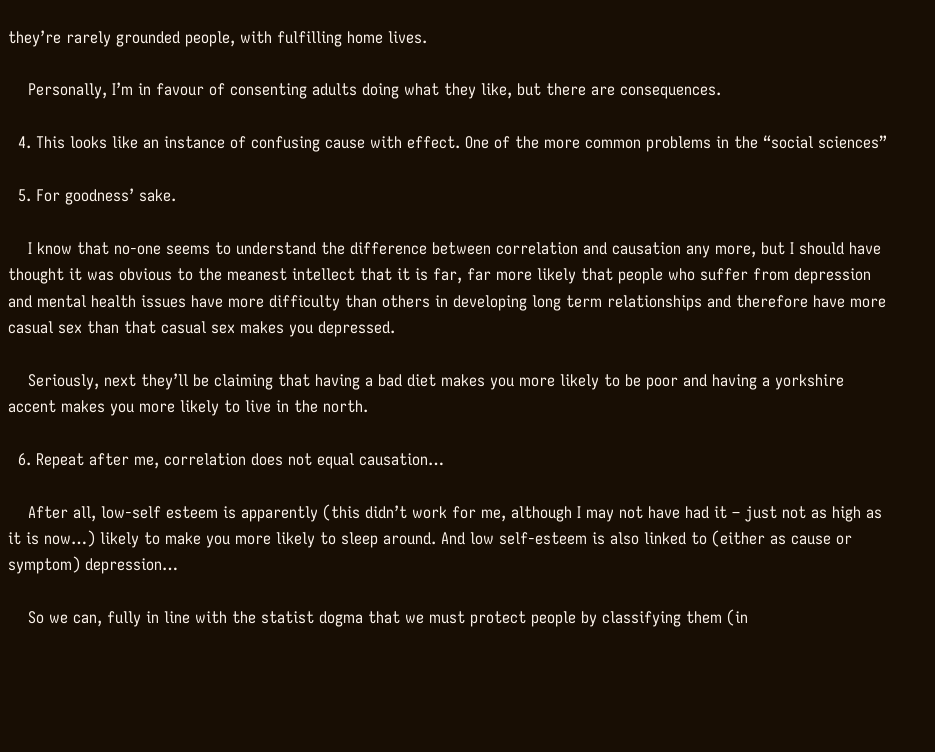they’re rarely grounded people, with fulfilling home lives.

    Personally, I’m in favour of consenting adults doing what they like, but there are consequences.

  4. This looks like an instance of confusing cause with effect. One of the more common problems in the “social sciences”

  5. For goodness’ sake.

    I know that no-one seems to understand the difference between correlation and causation any more, but I should have thought it was obvious to the meanest intellect that it is far, far more likely that people who suffer from depression and mental health issues have more difficulty than others in developing long term relationships and therefore have more casual sex than that casual sex makes you depressed.

    Seriously, next they’ll be claiming that having a bad diet makes you more likely to be poor and having a yorkshire accent makes you more likely to live in the north.

  6. Repeat after me, correlation does not equal causation…

    After all, low-self esteem is apparently (this didn’t work for me, although I may not have had it – just not as high as it is now…) likely to make you more likely to sleep around. And low self-esteem is also linked to (either as cause or symptom) depression…

    So we can, fully in line with the statist dogma that we must protect people by classifying them (in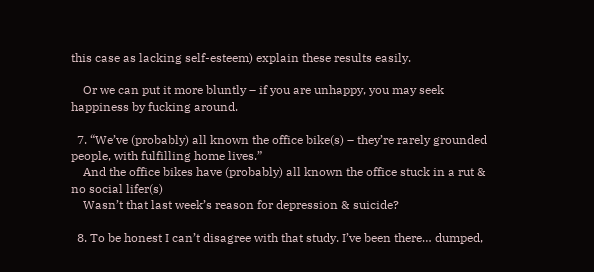this case as lacking self-esteem) explain these results easily.

    Or we can put it more bluntly – if you are unhappy, you may seek happiness by fucking around.

  7. “We’ve (probably) all known the office bike(s) – they’re rarely grounded people, with fulfilling home lives.”
    And the office bikes have (probably) all known the office stuck in a rut & no social lifer(s)
    Wasn’t that last week’s reason for depression & suicide?

  8. To be honest I can’t disagree with that study. I’ve been there… dumped,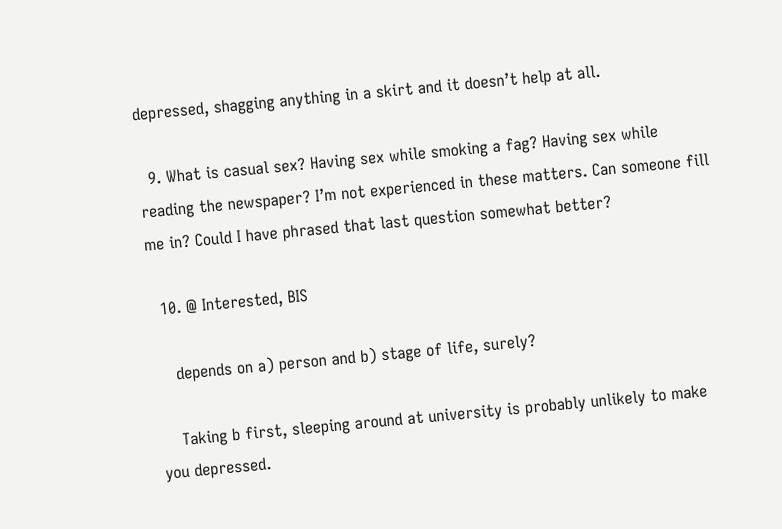depressed, shagging anything in a skirt and it doesn’t help at all.

  9. What is casual sex? Having sex while smoking a fag? Having sex while reading the newspaper? I’m not experienced in these matters. Can someone fill me in? Could I have phrased that last question somewhat better?

  10. @ Interested, BIS

    depends on a) person and b) stage of life, surely?

    Taking b first, sleeping around at university is probably unlikely to make you depressed.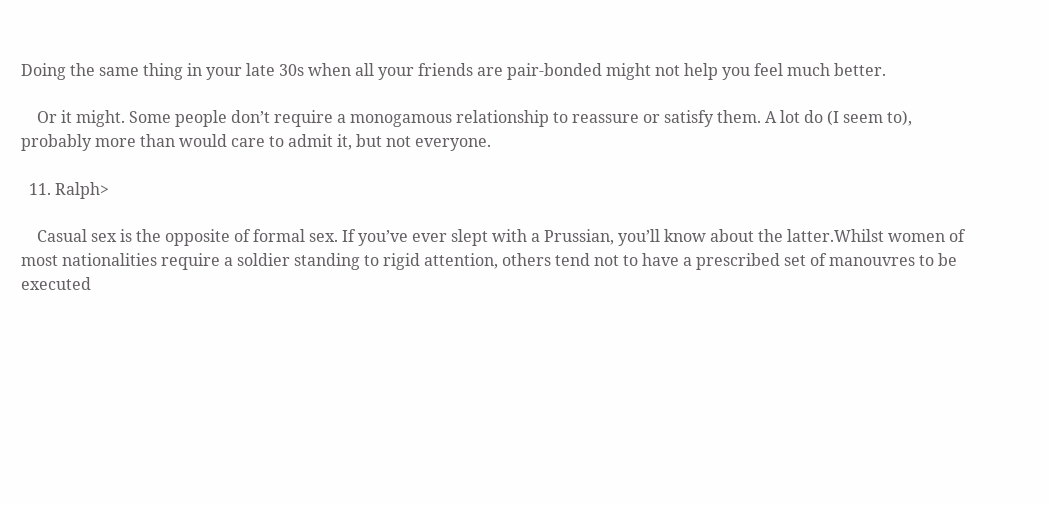Doing the same thing in your late 30s when all your friends are pair-bonded might not help you feel much better.

    Or it might. Some people don’t require a monogamous relationship to reassure or satisfy them. A lot do (I seem to), probably more than would care to admit it, but not everyone.

  11. Ralph>

    Casual sex is the opposite of formal sex. If you’ve ever slept with a Prussian, you’ll know about the latter.Whilst women of most nationalities require a soldier standing to rigid attention, others tend not to have a prescribed set of manouvres to be executed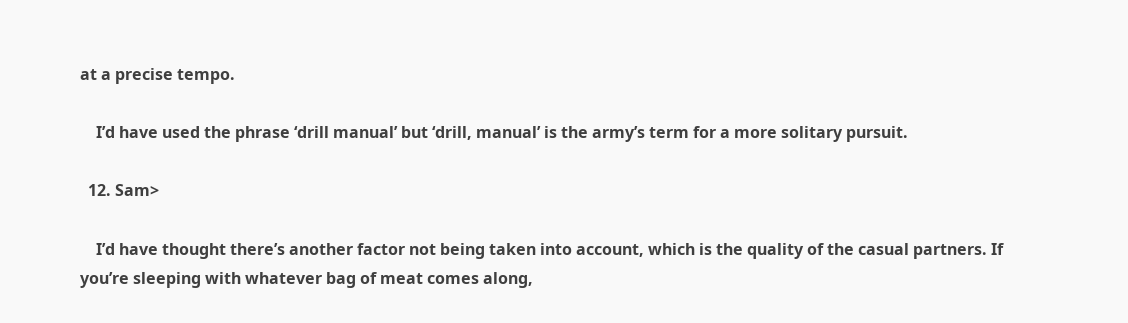at a precise tempo.

    I’d have used the phrase ‘drill manual’ but ‘drill, manual’ is the army’s term for a more solitary pursuit.

  12. Sam>

    I’d have thought there’s another factor not being taken into account, which is the quality of the casual partners. If you’re sleeping with whatever bag of meat comes along,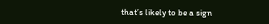that’s likely to be a sign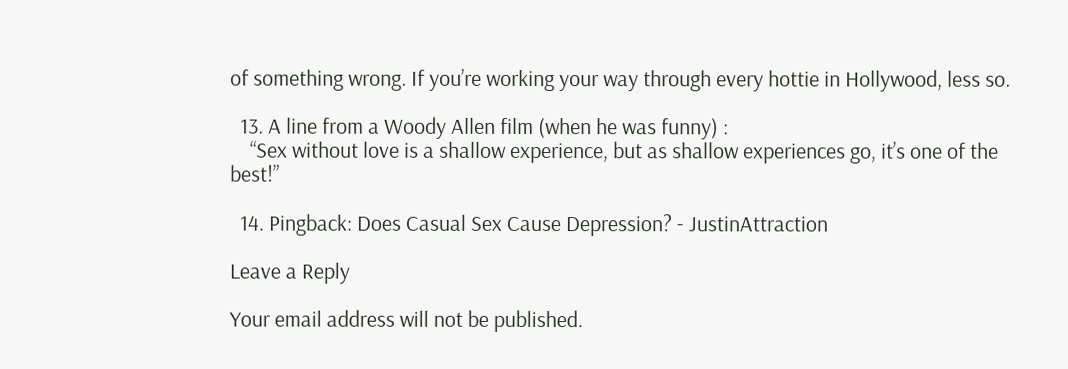of something wrong. If you’re working your way through every hottie in Hollywood, less so.

  13. A line from a Woody Allen film (when he was funny) :
    “Sex without love is a shallow experience, but as shallow experiences go, it’s one of the best!”

  14. Pingback: Does Casual Sex Cause Depression? - JustinAttraction

Leave a Reply

Your email address will not be published.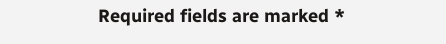Required fields are marked *